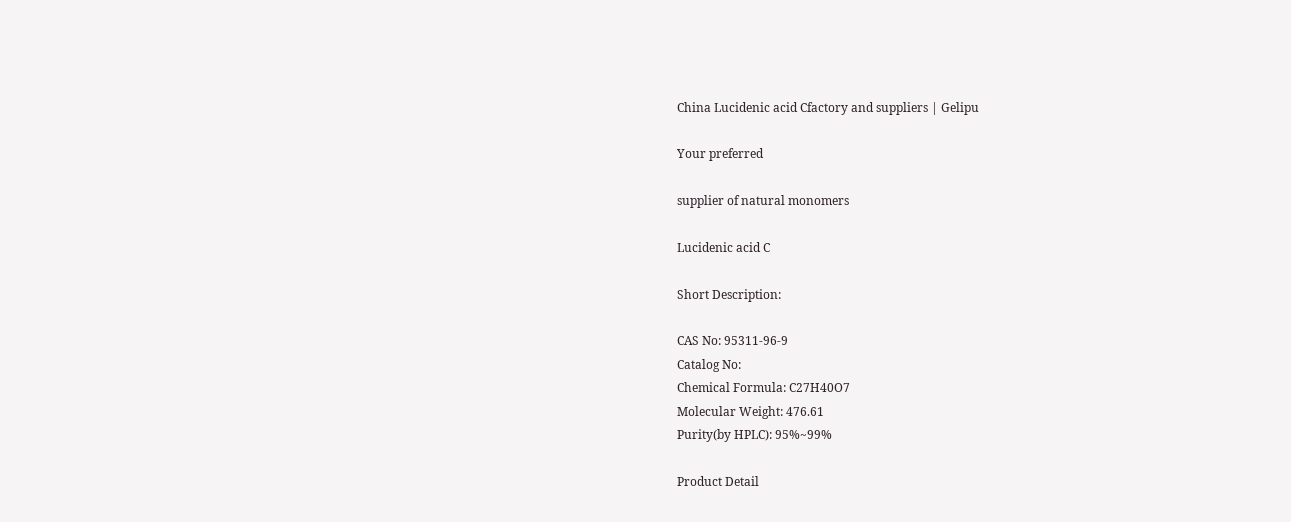China Lucidenic acid Cfactory and suppliers | Gelipu

Your preferred

supplier of natural monomers

Lucidenic acid C

Short Description:

CAS No: 95311-96-9
Catalog No:
Chemical Formula: C27H40O7
Molecular Weight: 476.61
Purity(by HPLC): 95%~99%

Product Detail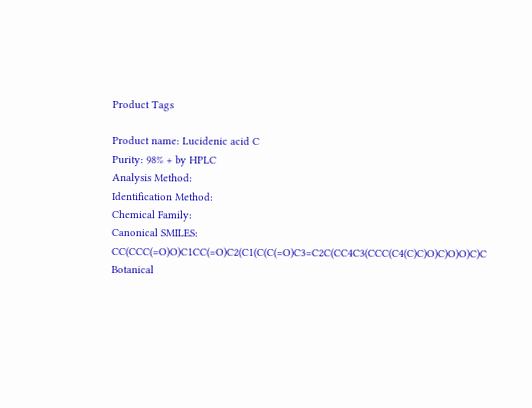Product Tags

Product name: Lucidenic acid C
Purity: 98% + by HPLC
Analysis Method:
Identification Method:
Chemical Family:
Canonical SMILES: CC(CCC(=O)O)C1CC(=O)C2(C1(C(C(=O)C3=C2C(CC4C3(CCC(C4(C)C)O)C)O)O)C)C
Botanical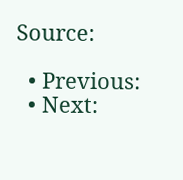Source:

  • Previous:
  • Next: